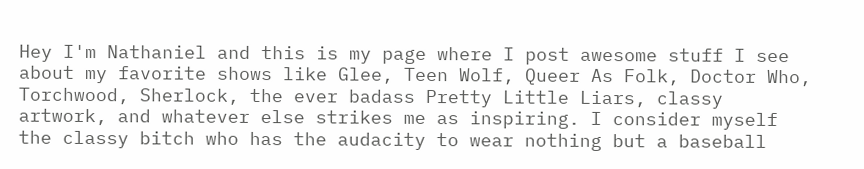Hey I'm Nathaniel and this is my page where I post awesome stuff I see about my favorite shows like Glee, Teen Wolf, Queer As Folk, Doctor Who, Torchwood, Sherlock, the ever badass Pretty Little Liars, classy artwork, and whatever else strikes me as inspiring. I consider myself the classy bitch who has the audacity to wear nothing but a baseball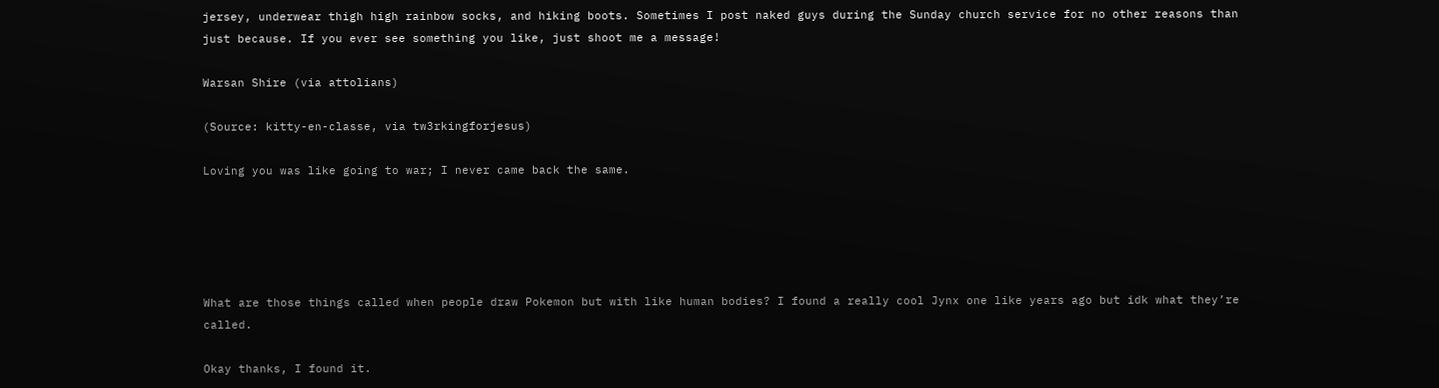jersey, underwear thigh high rainbow socks, and hiking boots. Sometimes I post naked guys during the Sunday church service for no other reasons than just because. If you ever see something you like, just shoot me a message!

Warsan Shire (via attolians)

(Source: kitty-en-classe, via tw3rkingforjesus)

Loving you was like going to war; I never came back the same.





What are those things called when people draw Pokemon but with like human bodies? I found a really cool Jynx one like years ago but idk what they’re called.

Okay thanks, I found it.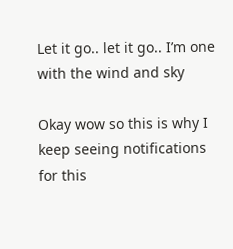Let it go.. let it go.. I’m one with the wind and sky

Okay wow so this is why I keep seeing notifications for this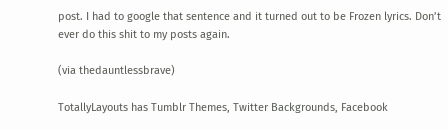post. I had to google that sentence and it turned out to be Frozen lyrics. Don’t ever do this shit to my posts again.

(via thedauntlessbrave)

TotallyLayouts has Tumblr Themes, Twitter Backgrounds, Facebook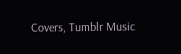Covers, Tumblr Music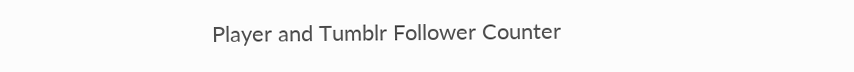Player and Tumblr Follower Counter